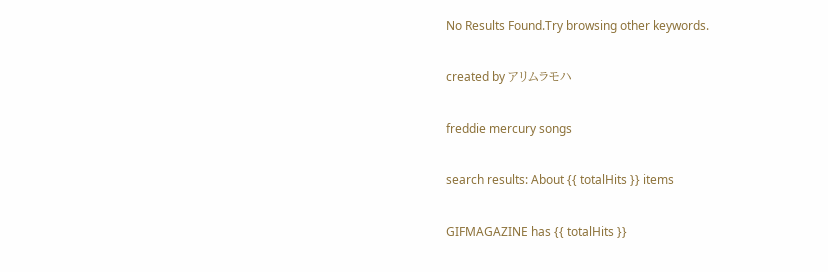No Results Found.Try browsing other keywords.

created by アリムラモハ

freddie mercury songs

search results: About {{ totalHits }} items

GIFMAGAZINE has {{ totalHits }}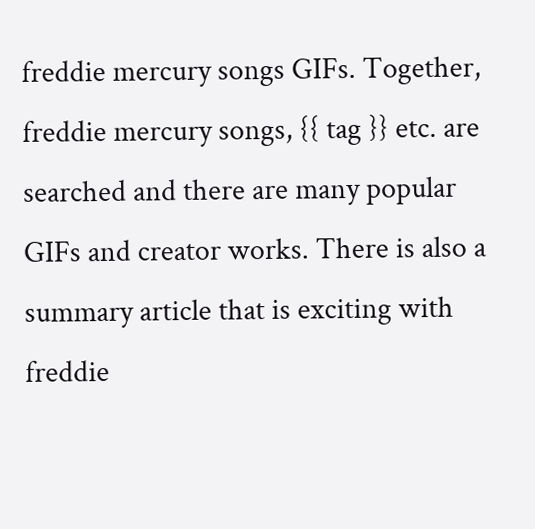freddie mercury songs GIFs. Together, freddie mercury songs, {{ tag }} etc. are searched and there are many popular GIFs and creator works. There is also a summary article that is exciting with freddie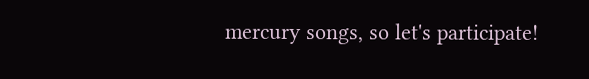mercury songs, so let's participate!